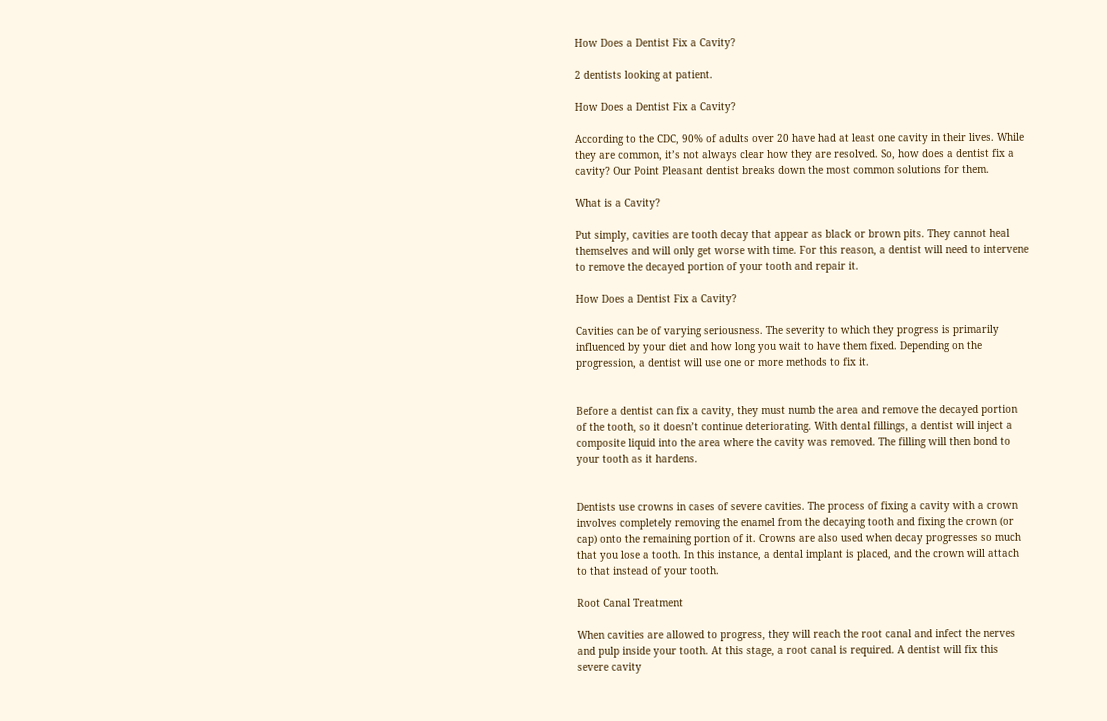How Does a Dentist Fix a Cavity?

2 dentists looking at patient.

How Does a Dentist Fix a Cavity?

According to the CDC, 90% of adults over 20 have had at least one cavity in their lives. While they are common, it’s not always clear how they are resolved. So, how does a dentist fix a cavity? Our Point Pleasant dentist breaks down the most common solutions for them.

What is a Cavity?

Put simply, cavities are tooth decay that appear as black or brown pits. They cannot heal themselves and will only get worse with time. For this reason, a dentist will need to intervene to remove the decayed portion of your tooth and repair it.

How Does a Dentist Fix a Cavity?

Cavities can be of varying seriousness. The severity to which they progress is primarily influenced by your diet and how long you wait to have them fixed. Depending on the progression, a dentist will use one or more methods to fix it.


Before a dentist can fix a cavity, they must numb the area and remove the decayed portion of the tooth, so it doesn’t continue deteriorating. With dental fillings, a dentist will inject a composite liquid into the area where the cavity was removed. The filling will then bond to your tooth as it hardens.


Dentists use crowns in cases of severe cavities. The process of fixing a cavity with a crown involves completely removing the enamel from the decaying tooth and fixing the crown (or cap) onto the remaining portion of it. Crowns are also used when decay progresses so much that you lose a tooth. In this instance, a dental implant is placed, and the crown will attach to that instead of your tooth.

Root Canal Treatment

When cavities are allowed to progress, they will reach the root canal and infect the nerves and pulp inside your tooth. At this stage, a root canal is required. A dentist will fix this severe cavity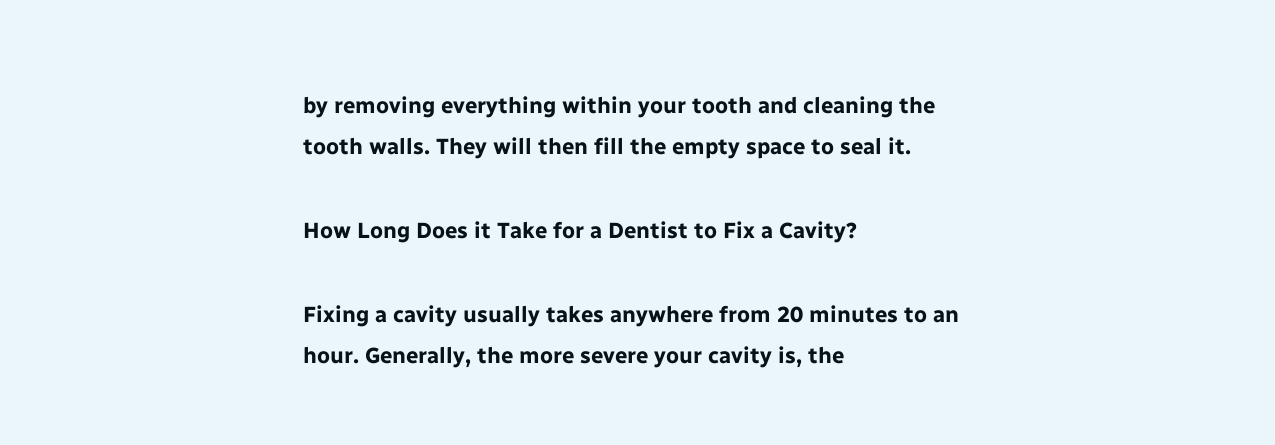by removing everything within your tooth and cleaning the tooth walls. They will then fill the empty space to seal it.

How Long Does it Take for a Dentist to Fix a Cavity?

Fixing a cavity usually takes anywhere from 20 minutes to an hour. Generally, the more severe your cavity is, the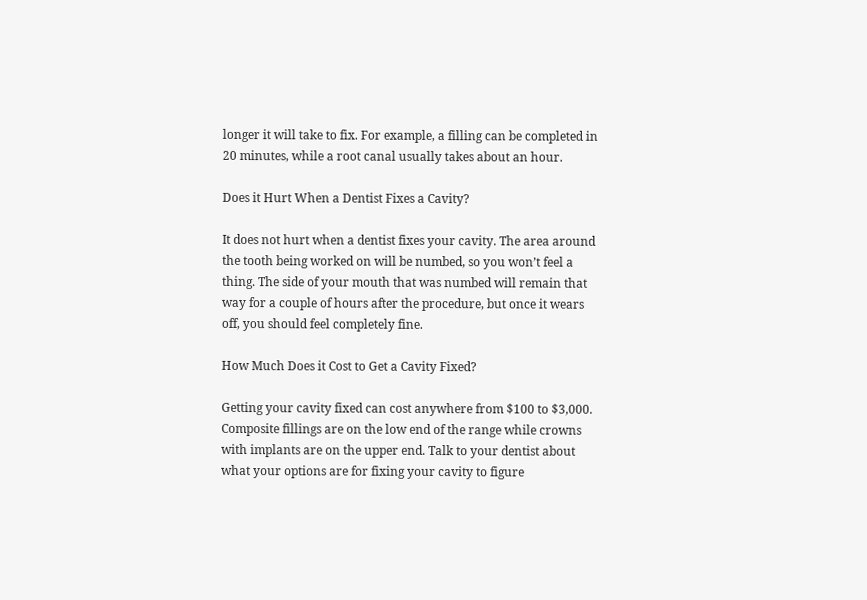longer it will take to fix. For example, a filling can be completed in 20 minutes, while a root canal usually takes about an hour.

Does it Hurt When a Dentist Fixes a Cavity?

It does not hurt when a dentist fixes your cavity. The area around the tooth being worked on will be numbed, so you won’t feel a thing. The side of your mouth that was numbed will remain that way for a couple of hours after the procedure, but once it wears off, you should feel completely fine.

How Much Does it Cost to Get a Cavity Fixed?

Getting your cavity fixed can cost anywhere from $100 to $3,000. Composite fillings are on the low end of the range while crowns with implants are on the upper end. Talk to your dentist about what your options are for fixing your cavity to figure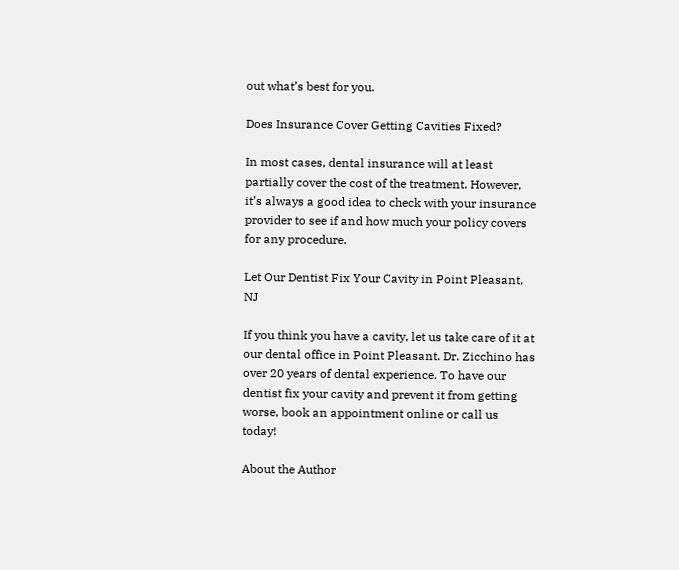out what’s best for you.

Does Insurance Cover Getting Cavities Fixed?

In most cases, dental insurance will at least partially cover the cost of the treatment. However, it’s always a good idea to check with your insurance provider to see if and how much your policy covers for any procedure.

Let Our Dentist Fix Your Cavity in Point Pleasant, NJ

If you think you have a cavity, let us take care of it at our dental office in Point Pleasant. Dr. Zicchino has over 20 years of dental experience. To have our dentist fix your cavity and prevent it from getting worse, book an appointment online or call us today!

About the Author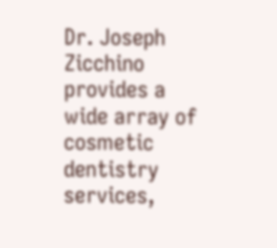Dr. Joseph Zicchino provides a wide array of cosmetic dentistry services,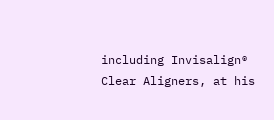including Invisalign® Clear Aligners, at his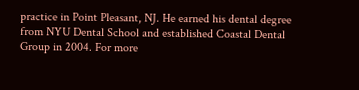practice in Point Pleasant, NJ. He earned his dental degree from NYU Dental School and established Coastal Dental Group in 2004. For more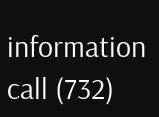information call (732)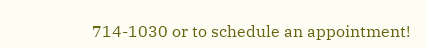714-1030 or to schedule an appointment!